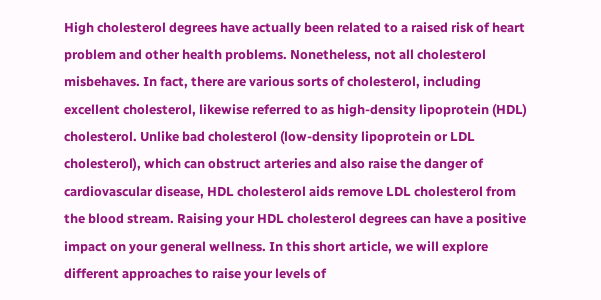High cholesterol degrees have actually been related to a raised risk of heart problem and other health problems. Nonetheless, not all cholesterol misbehaves. In fact, there are various sorts of cholesterol, including excellent cholesterol, likewise referred to as high-density lipoprotein (HDL) cholesterol. Unlike bad cholesterol (low-density lipoprotein or LDL cholesterol), which can obstruct arteries and also raise the danger of cardiovascular disease, HDL cholesterol aids remove LDL cholesterol from the blood stream. Raising your HDL cholesterol degrees can have a positive impact on your general wellness. In this short article, we will explore different approaches to raise your levels of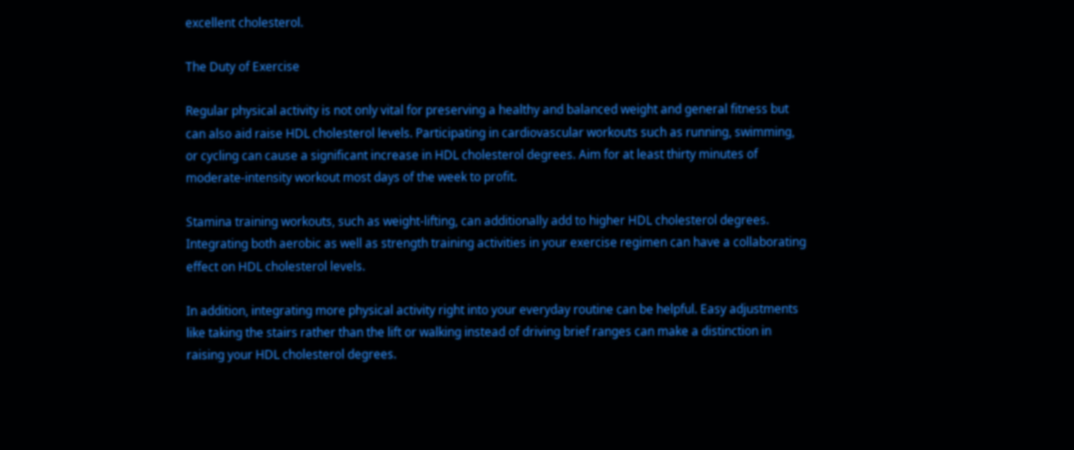excellent cholesterol.

The Duty of Exercise

Regular physical activity is not only vital for preserving a healthy and balanced weight and general fitness but can also aid raise HDL cholesterol levels. Participating in cardiovascular workouts such as running, swimming, or cycling can cause a significant increase in HDL cholesterol degrees. Aim for at least thirty minutes of moderate-intensity workout most days of the week to profit.

Stamina training workouts, such as weight-lifting, can additionally add to higher HDL cholesterol degrees. Integrating both aerobic as well as strength training activities in your exercise regimen can have a collaborating effect on HDL cholesterol levels.

In addition, integrating more physical activity right into your everyday routine can be helpful. Easy adjustments like taking the stairs rather than the lift or walking instead of driving brief ranges can make a distinction in raising your HDL cholesterol degrees.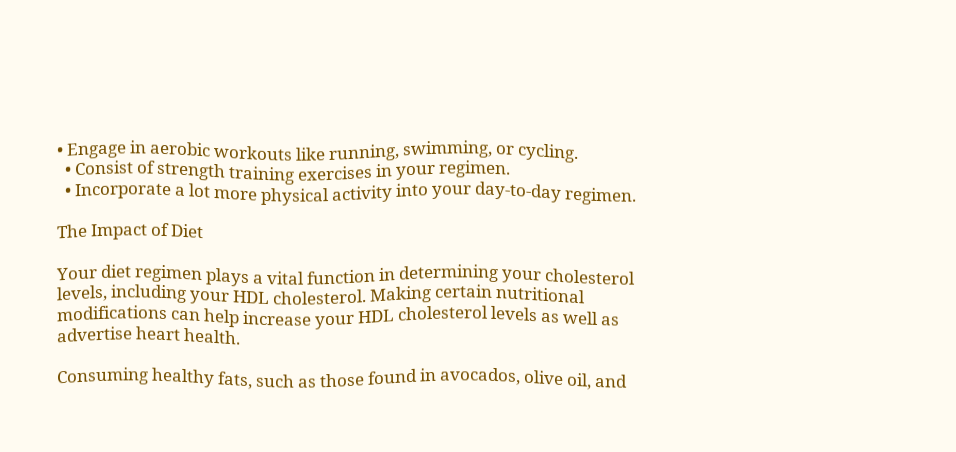• Engage in aerobic workouts like running, swimming, or cycling.
  • Consist of strength training exercises in your regimen.
  • Incorporate a lot more physical activity into your day-to-day regimen.

The Impact of Diet

Your diet regimen plays a vital function in determining your cholesterol levels, including your HDL cholesterol. Making certain nutritional modifications can help increase your HDL cholesterol levels as well as advertise heart health.

Consuming healthy fats, such as those found in avocados, olive oil, and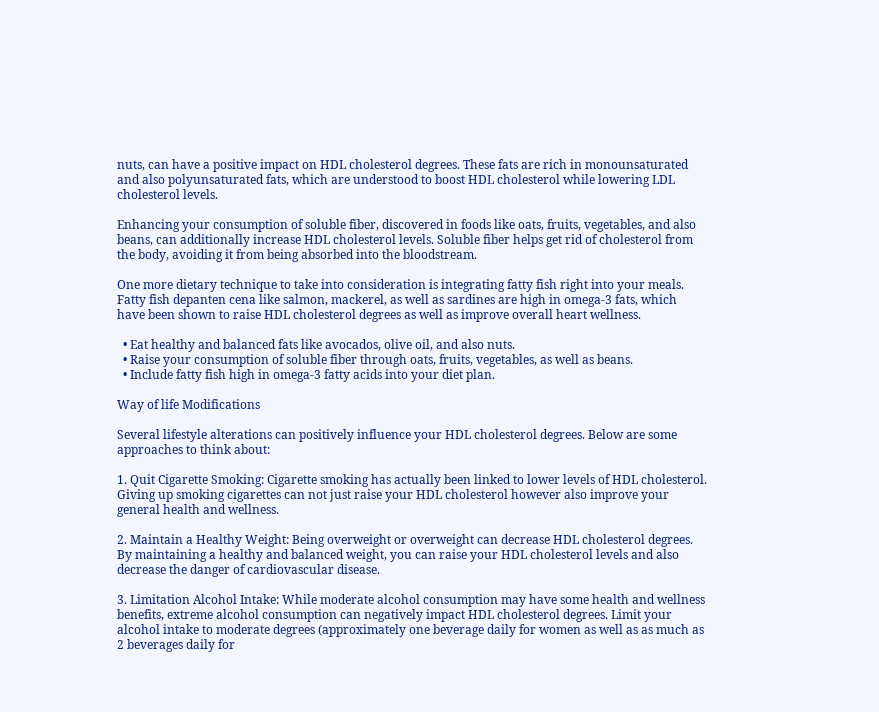nuts, can have a positive impact on HDL cholesterol degrees. These fats are rich in monounsaturated and also polyunsaturated fats, which are understood to boost HDL cholesterol while lowering LDL cholesterol levels.

Enhancing your consumption of soluble fiber, discovered in foods like oats, fruits, vegetables, and also beans, can additionally increase HDL cholesterol levels. Soluble fiber helps get rid of cholesterol from the body, avoiding it from being absorbed into the bloodstream.

One more dietary technique to take into consideration is integrating fatty fish right into your meals. Fatty fish depanten cena like salmon, mackerel, as well as sardines are high in omega-3 fats, which have been shown to raise HDL cholesterol degrees as well as improve overall heart wellness.

  • Eat healthy and balanced fats like avocados, olive oil, and also nuts.
  • Raise your consumption of soluble fiber through oats, fruits, vegetables, as well as beans.
  • Include fatty fish high in omega-3 fatty acids into your diet plan.

Way of life Modifications

Several lifestyle alterations can positively influence your HDL cholesterol degrees. Below are some approaches to think about:

1. Quit Cigarette Smoking: Cigarette smoking has actually been linked to lower levels of HDL cholesterol. Giving up smoking cigarettes can not just raise your HDL cholesterol however also improve your general health and wellness.

2. Maintain a Healthy Weight: Being overweight or overweight can decrease HDL cholesterol degrees. By maintaining a healthy and balanced weight, you can raise your HDL cholesterol levels and also decrease the danger of cardiovascular disease.

3. Limitation Alcohol Intake: While moderate alcohol consumption may have some health and wellness benefits, extreme alcohol consumption can negatively impact HDL cholesterol degrees. Limit your alcohol intake to moderate degrees (approximately one beverage daily for women as well as as much as 2 beverages daily for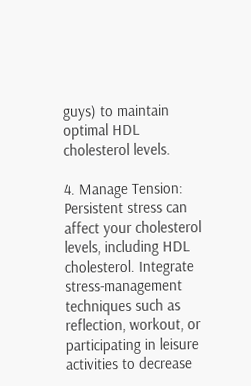guys) to maintain optimal HDL cholesterol levels.

4. Manage Tension: Persistent stress can affect your cholesterol levels, including HDL cholesterol. Integrate stress-management techniques such as reflection, workout, or participating in leisure activities to decrease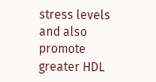stress levels and also promote greater HDL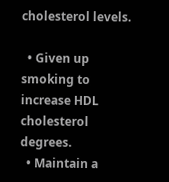cholesterol levels.

  • Given up smoking to increase HDL cholesterol degrees.
  • Maintain a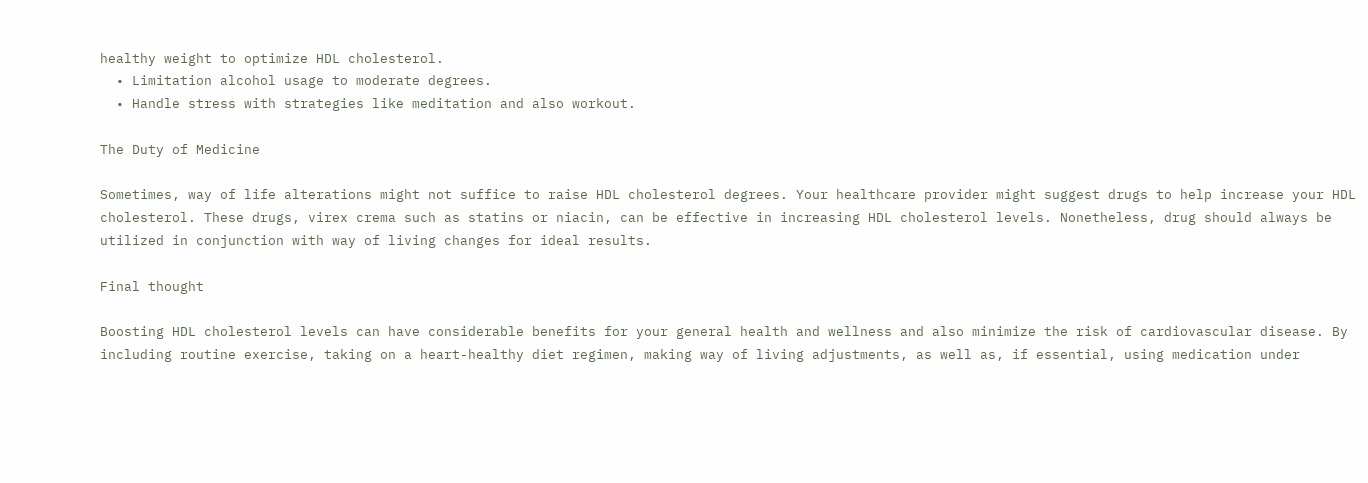healthy weight to optimize HDL cholesterol.
  • Limitation alcohol usage to moderate degrees.
  • Handle stress with strategies like meditation and also workout.

The Duty of Medicine

Sometimes, way of life alterations might not suffice to raise HDL cholesterol degrees. Your healthcare provider might suggest drugs to help increase your HDL cholesterol. These drugs, virex crema such as statins or niacin, can be effective in increasing HDL cholesterol levels. Nonetheless, drug should always be utilized in conjunction with way of living changes for ideal results.

Final thought

Boosting HDL cholesterol levels can have considerable benefits for your general health and wellness and also minimize the risk of cardiovascular disease. By including routine exercise, taking on a heart-healthy diet regimen, making way of living adjustments, as well as, if essential, using medication under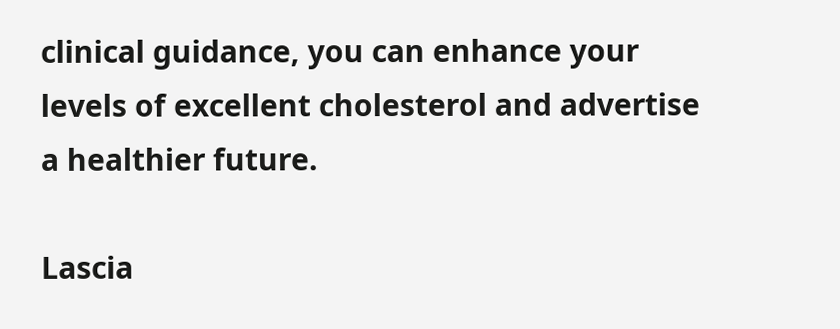clinical guidance, you can enhance your levels of excellent cholesterol and advertise a healthier future.

Lascia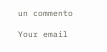un commento

Your email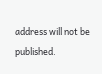address will not be published.